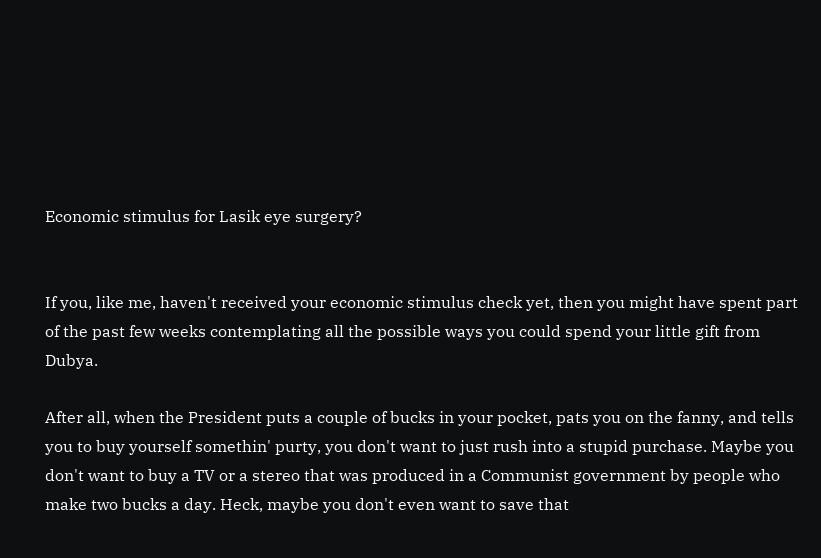Economic stimulus for Lasik eye surgery?


If you, like me, haven't received your economic stimulus check yet, then you might have spent part of the past few weeks contemplating all the possible ways you could spend your little gift from Dubya.

After all, when the President puts a couple of bucks in your pocket, pats you on the fanny, and tells you to buy yourself somethin' purty, you don't want to just rush into a stupid purchase. Maybe you don't want to buy a TV or a stereo that was produced in a Communist government by people who make two bucks a day. Heck, maybe you don't even want to save that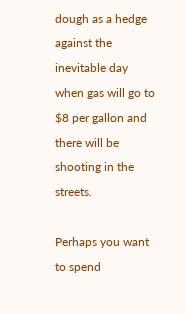dough as a hedge against the inevitable day when gas will go to $8 per gallon and there will be shooting in the streets.

Perhaps you want to spend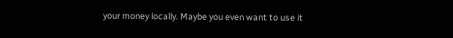your money locally. Maybe you even want to use it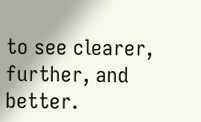to see clearer, further, and better.